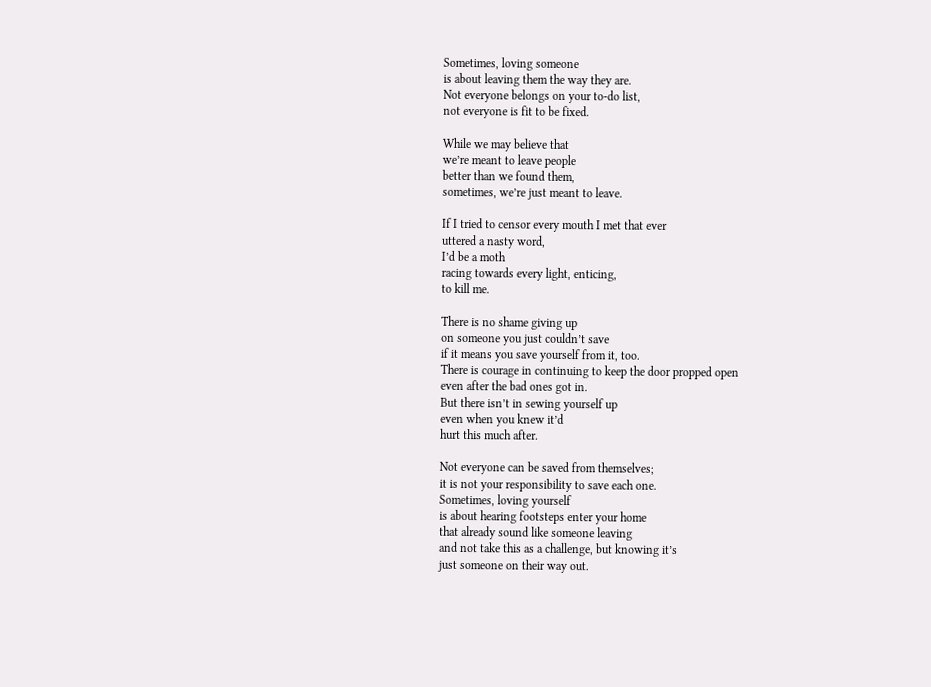Sometimes, loving someone
is about leaving them the way they are.
Not everyone belongs on your to-do list,
not everyone is fit to be fixed.

While we may believe that
we’re meant to leave people
better than we found them,
sometimes, we’re just meant to leave.

If I tried to censor every mouth I met that ever
uttered a nasty word,
I’d be a moth
racing towards every light, enticing,
to kill me.

There is no shame giving up
on someone you just couldn’t save
if it means you save yourself from it, too.
There is courage in continuing to keep the door propped open
even after the bad ones got in.
But there isn’t in sewing yourself up
even when you knew it’d
hurt this much after.

Not everyone can be saved from themselves;
it is not your responsibility to save each one.
Sometimes, loving yourself
is about hearing footsteps enter your home
that already sound like someone leaving
and not take this as a challenge, but knowing it’s
just someone on their way out.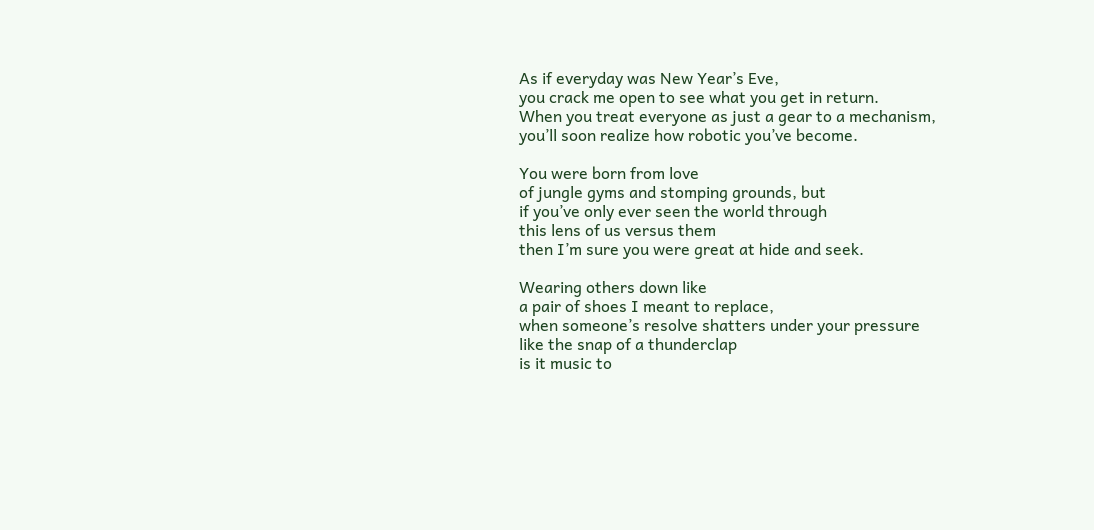As if everyday was New Year’s Eve,
you crack me open to see what you get in return.
When you treat everyone as just a gear to a mechanism,
you’ll soon realize how robotic you’ve become.

You were born from love
of jungle gyms and stomping grounds, but
if you’ve only ever seen the world through
this lens of us versus them
then I’m sure you were great at hide and seek.

Wearing others down like
a pair of shoes I meant to replace,
when someone’s resolve shatters under your pressure
like the snap of a thunderclap
is it music to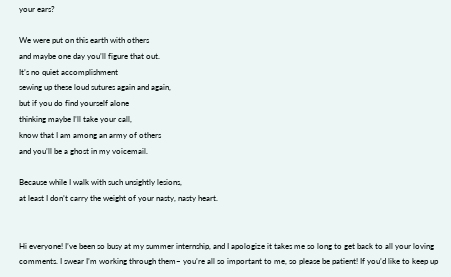your ears?

We were put on this earth with others
and maybe one day you’ll figure that out.
It’s no quiet accomplishment
sewing up these loud sutures again and again,
but if you do find yourself alone
thinking maybe I’ll take your call,
know that I am among an army of others
and you’ll be a ghost in my voicemail.

Because while I walk with such unsightly lesions,
at least I don’t carry the weight of your nasty, nasty heart.


Hi everyone! I’ve been so busy at my summer internship, and I apologize it takes me so long to get back to all your loving comments. I swear I’m working through them– you’re all so important to me, so please be patient! If you’d like to keep up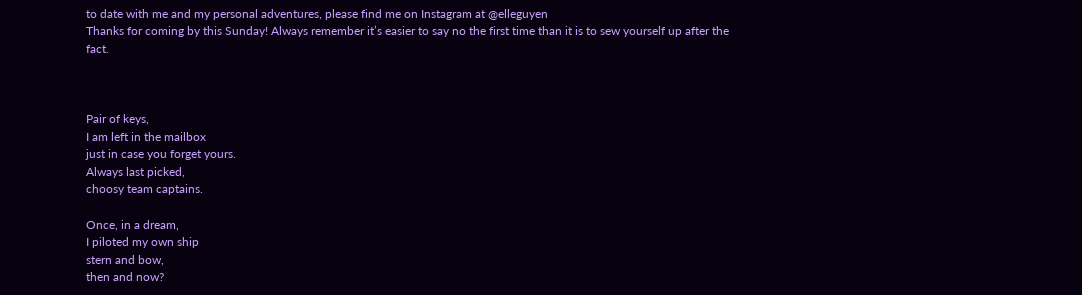to date with me and my personal adventures, please find me on Instagram at @elleguyen
Thanks for coming by this Sunday! Always remember it’s easier to say no the first time than it is to sew yourself up after the fact.



Pair of keys,
I am left in the mailbox
just in case you forget yours.
Always last picked,
choosy team captains.

Once, in a dream,
I piloted my own ship
stern and bow,
then and now?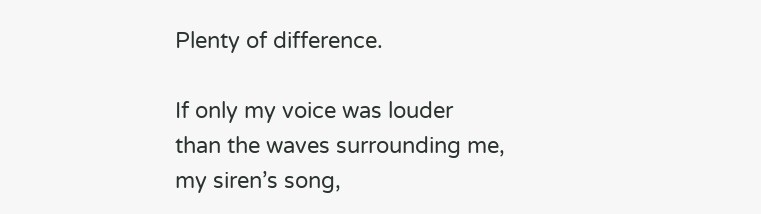Plenty of difference.

If only my voice was louder
than the waves surrounding me,
my siren’s song,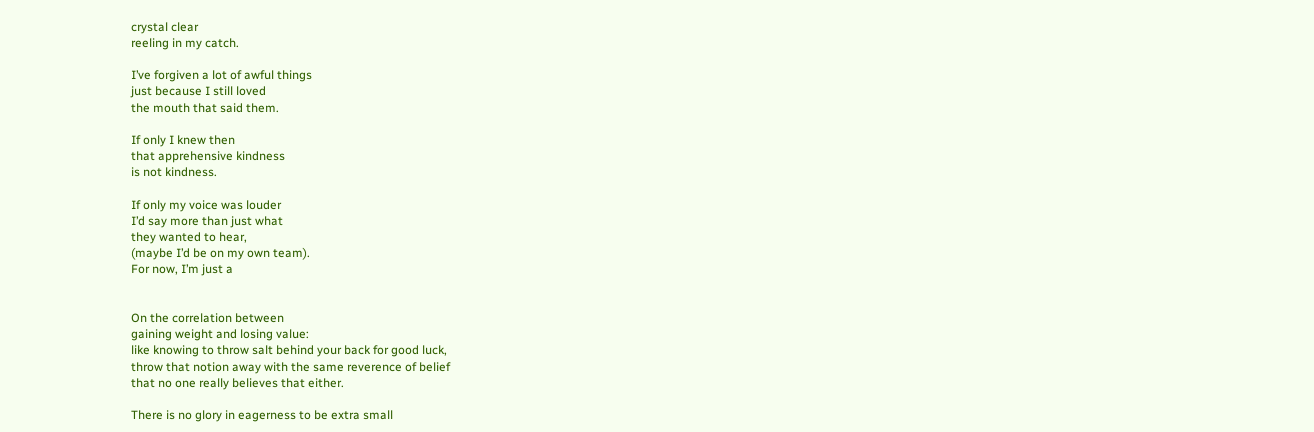crystal clear
reeling in my catch.

I’ve forgiven a lot of awful things
just because I still loved
the mouth that said them.

If only I knew then
that apprehensive kindness
is not kindness.

If only my voice was louder
I’d say more than just what
they wanted to hear,
(maybe I’d be on my own team).
For now, I’m just a


On the correlation between
gaining weight and losing value:
like knowing to throw salt behind your back for good luck,
throw that notion away with the same reverence of belief
that no one really believes that either.

There is no glory in eagerness to be extra small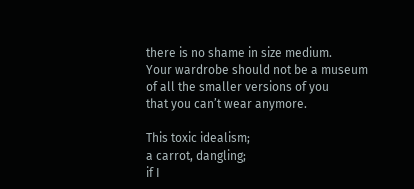there is no shame in size medium.
Your wardrobe should not be a museum
of all the smaller versions of you
that you can’t wear anymore.

This toxic idealism;
a carrot, dangling;
if I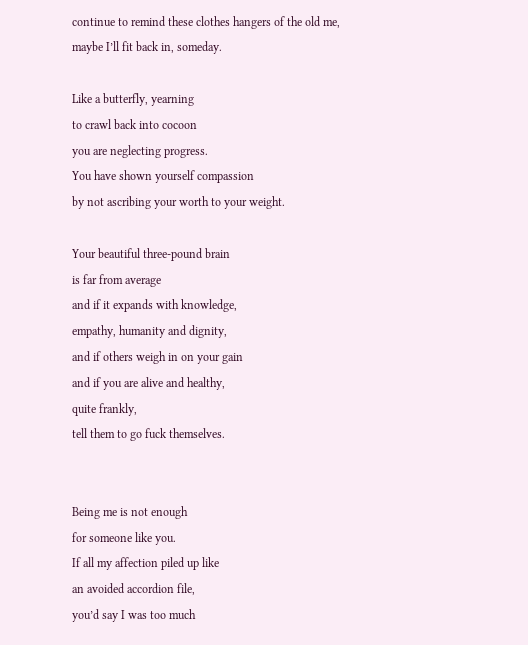continue to remind these clothes hangers of the old me,
maybe I’ll fit back in, someday.

Like a butterfly, yearning
to crawl back into cocoon
you are neglecting progress.
You have shown yourself compassion
by not ascribing your worth to your weight.

Your beautiful three-pound brain
is far from average
and if it expands with knowledge,
empathy, humanity and dignity,
and if others weigh in on your gain
and if you are alive and healthy,
quite frankly,
tell them to go fuck themselves.


Being me is not enough
for someone like you.
If all my affection piled up like
an avoided accordion file,
you’d say I was too much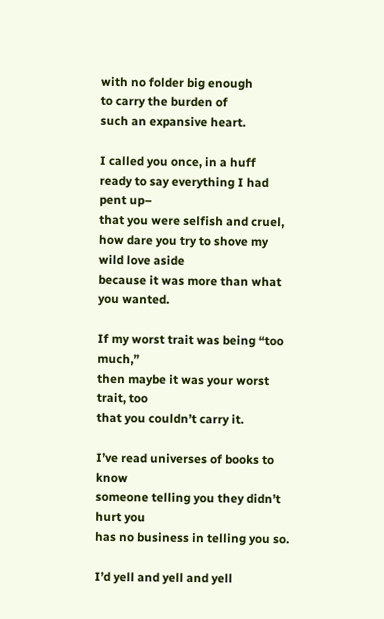with no folder big enough
to carry the burden of
such an expansive heart.

I called you once, in a huff
ready to say everything I had pent up–
that you were selfish and cruel,
how dare you try to shove my wild love aside
because it was more than what you wanted.

If my worst trait was being “too much,”
then maybe it was your worst trait, too
that you couldn’t carry it.

I’ve read universes of books to know
someone telling you they didn’t hurt you
has no business in telling you so.

I’d yell and yell and yell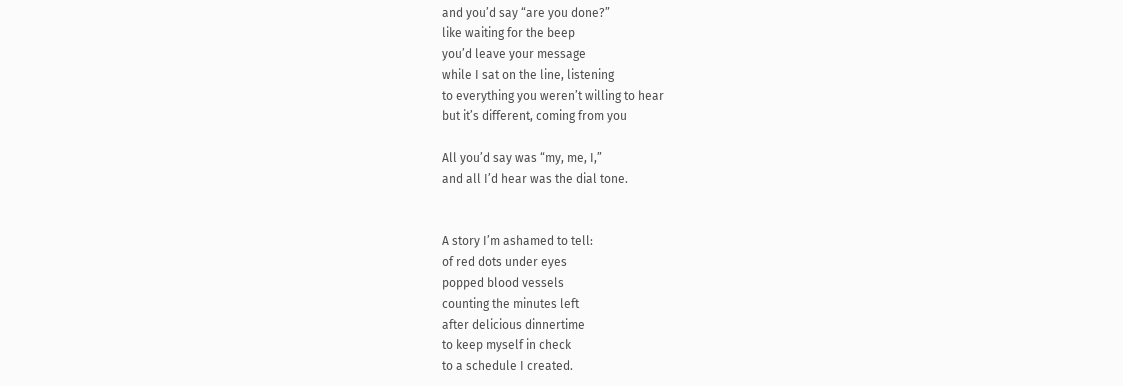and you’d say “are you done?”
like waiting for the beep
you’d leave your message
while I sat on the line, listening
to everything you weren’t willing to hear
but it’s different, coming from you

All you’d say was “my, me, I,”
and all I’d hear was the dial tone.


A story I’m ashamed to tell:
of red dots under eyes
popped blood vessels
counting the minutes left
after delicious dinnertime
to keep myself in check
to a schedule I created.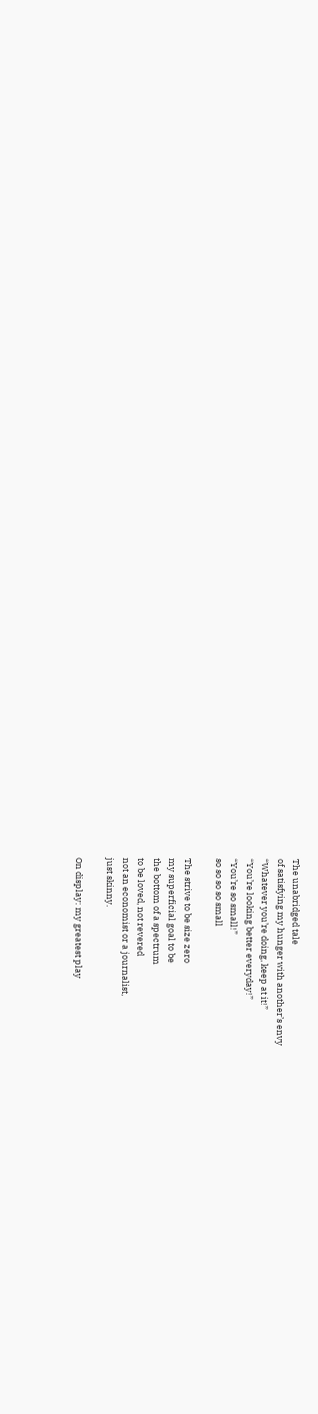The unabridged tale
of satisfying my hunger with another’s envy
“Whatever you’re doing, keep at it!”
“You’re looking better everyday!”
“You’re so small!”
so so so so small

The strive to be size zero
my superficial goal to be
the bottom of a spectrum
to be loved, not revered
not an economist or a journalist,
just skinny.

On display: my greatest play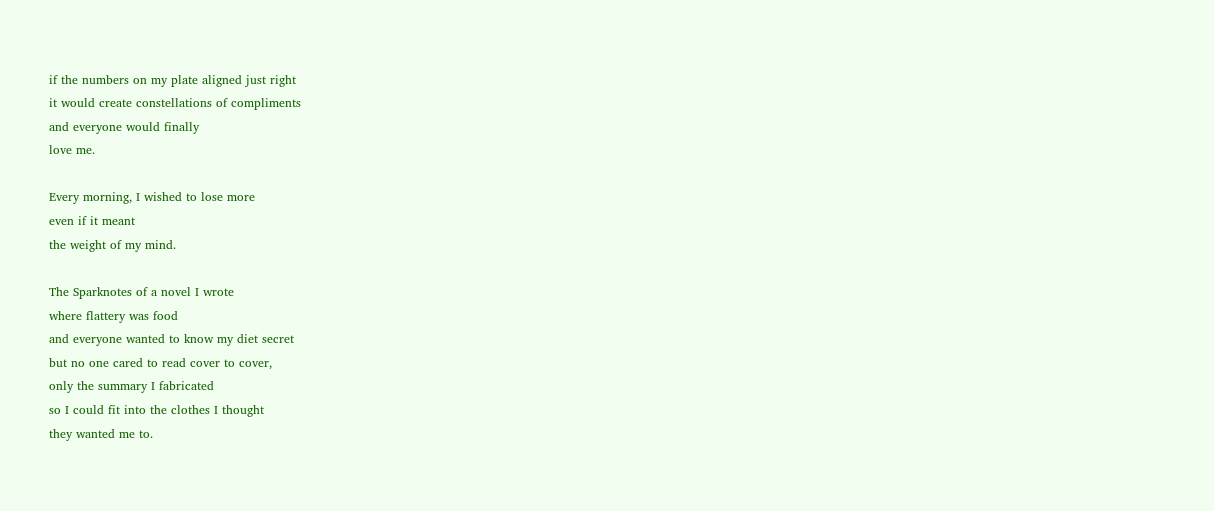if the numbers on my plate aligned just right
it would create constellations of compliments
and everyone would finally
love me.

Every morning, I wished to lose more
even if it meant
the weight of my mind.

The Sparknotes of a novel I wrote
where flattery was food
and everyone wanted to know my diet secret
but no one cared to read cover to cover,
only the summary I fabricated
so I could fit into the clothes I thought
they wanted me to.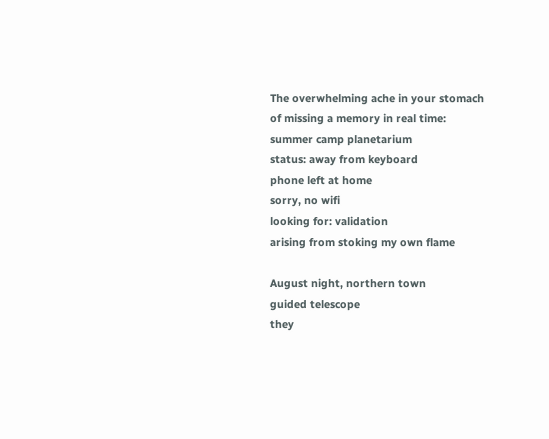The overwhelming ache in your stomach
of missing a memory in real time:
summer camp planetarium
status: away from keyboard
phone left at home
sorry, no wifi
looking for: validation
arising from stoking my own flame

August night, northern town
guided telescope
they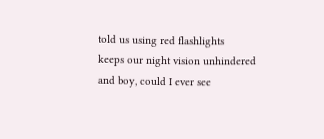told us using red flashlights
keeps our night vision unhindered
and boy, could I ever see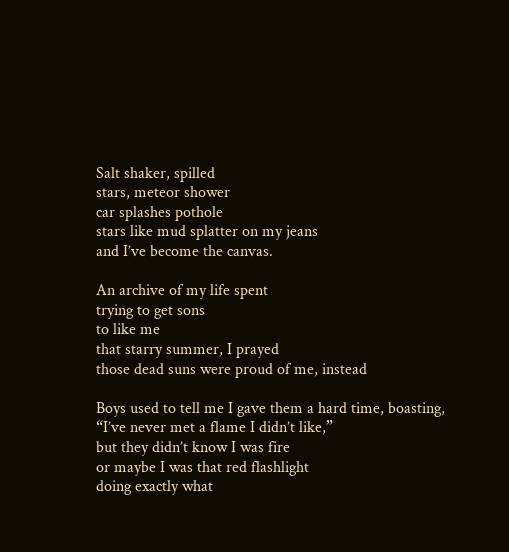Salt shaker, spilled
stars, meteor shower
car splashes pothole
stars like mud splatter on my jeans
and I’ve become the canvas.

An archive of my life spent
trying to get sons
to like me
that starry summer, I prayed
those dead suns were proud of me, instead

Boys used to tell me I gave them a hard time, boasting,
“I’ve never met a flame I didn’t like,”
but they didn’t know I was fire
or maybe I was that red flashlight
doing exactly what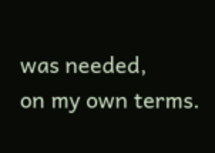was needed,
on my own terms.